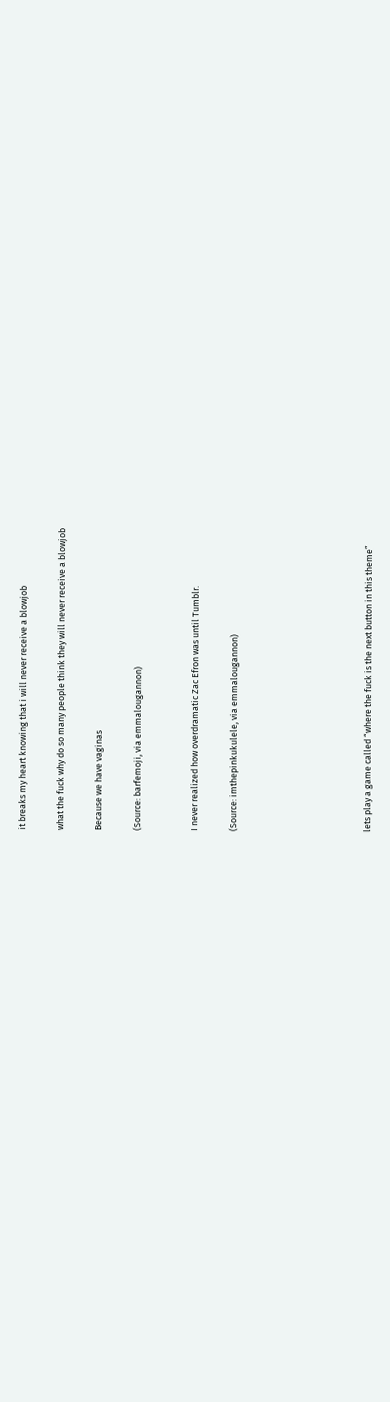it breaks my heart knowing that i will never receive a blowjob

what the fuck why do so many people think they will never receive a blowjob

Because we have vaginas

(Source: barfemoji, via emmalougannon)


I never realized how overdramatic Zac Efron was until Tumblr.

(Source: imthepinkukulele, via emmalougannon)






lets play a game called “where the fuck is the next button in this theme”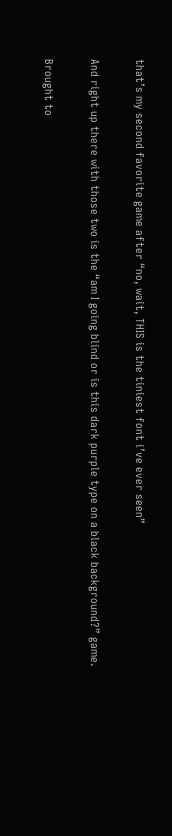that’s my second favorite game after “no, wait, THIS is the tiniest font i’ve ever seen”

And right up there with those two is the “am I going blind or is this dark purple type on a black background?” game.

Brought to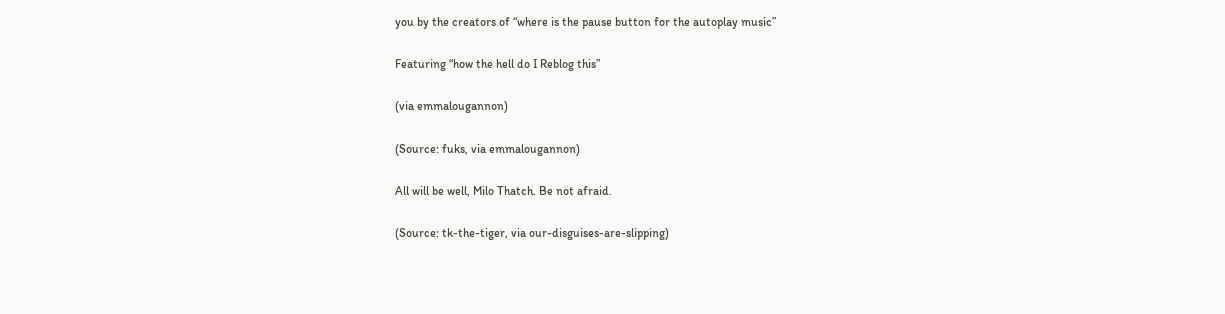you by the creators of “where is the pause button for the autoplay music”

Featuring “how the hell do I Reblog this”

(via emmalougannon)

(Source: fuks, via emmalougannon)

All will be well, Milo Thatch. Be not afraid.

(Source: tk-the-tiger, via our-disguises-are-slipping)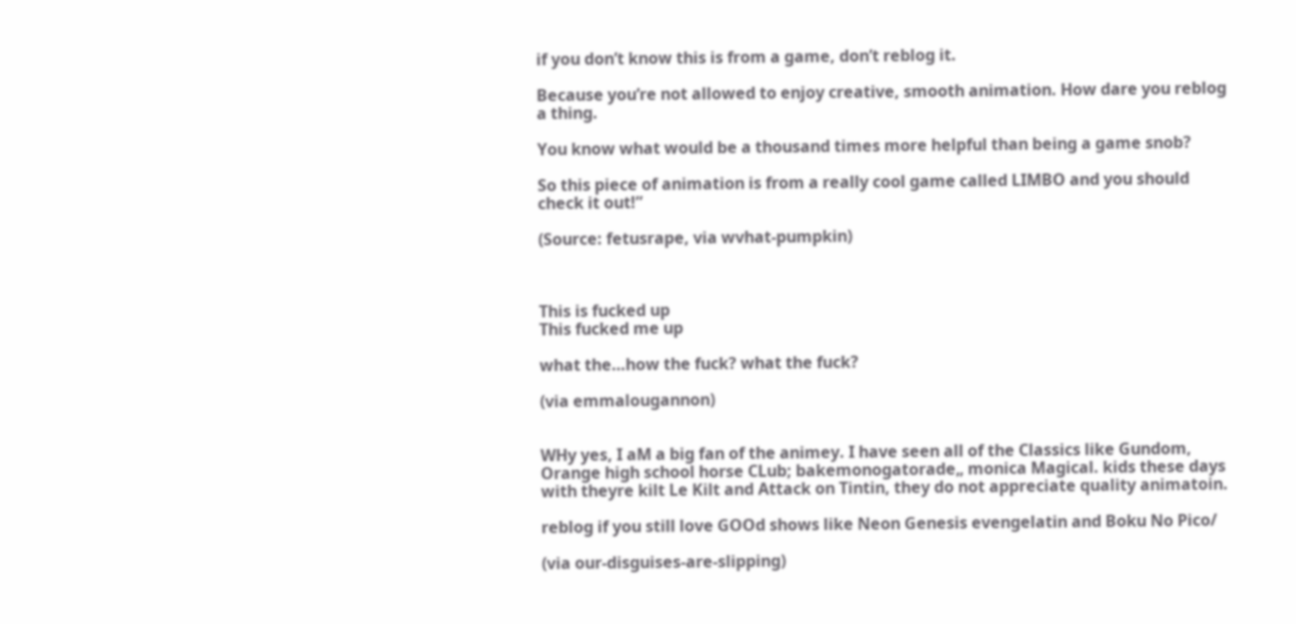if you don’t know this is from a game, don’t reblog it.

Because you’re not allowed to enjoy creative, smooth animation. How dare you reblog a thing.

You know what would be a thousand times more helpful than being a game snob?

So this piece of animation is from a really cool game called LIMBO and you should check it out!”

(Source: fetusrape, via wvhat-pumpkin)



This is fucked up
This fucked me up

what the…how the fuck? what the fuck?

(via emmalougannon)


WHy yes, I aM a big fan of the animey. I have seen all of the Classics like Gundom, Orange high school horse CLub; bakemonogatorade„ monica Magical. kids these days with theyre kilt Le Kilt and Attack on Tintin, they do not appreciate quality animatoin.

reblog if you still love GOOd shows like Neon Genesis evengelatin and Boku No Pico/

(via our-disguises-are-slipping)